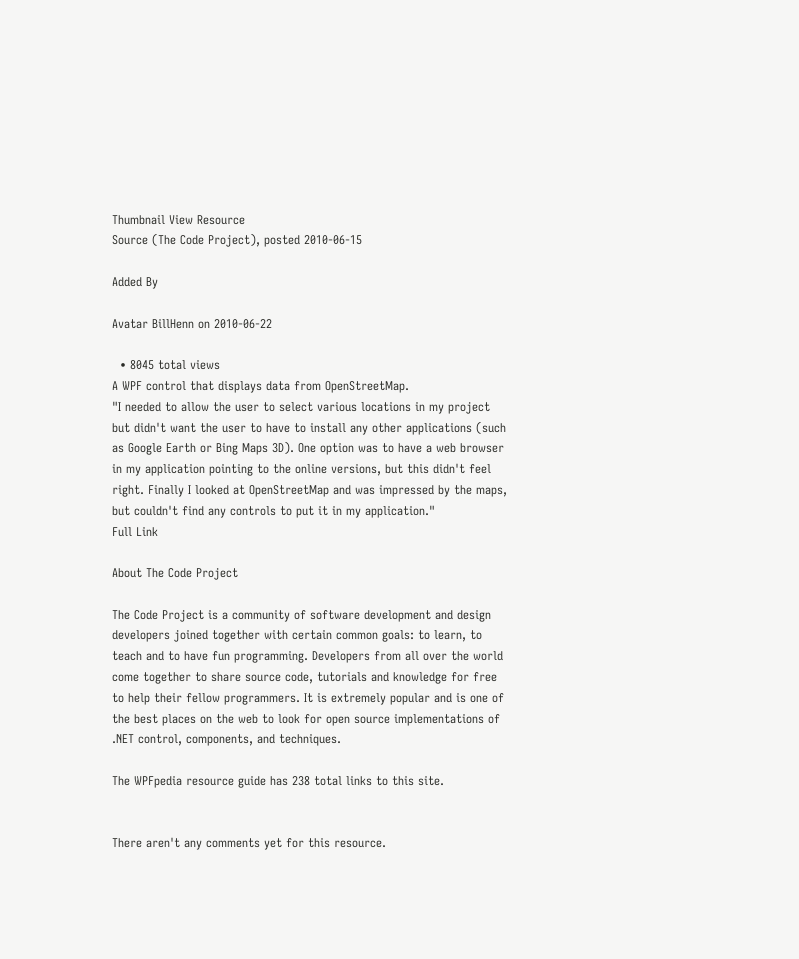Thumbnail View Resource
Source (The Code Project), posted 2010-06-15

Added By

Avatar BillHenn on 2010-06-22

  • 8045 total views
A WPF control that displays data from OpenStreetMap.
"I needed to allow the user to select various locations in my project but didn't want the user to have to install any other applications (such as Google Earth or Bing Maps 3D). One option was to have a web browser in my application pointing to the online versions, but this didn't feel right. Finally I looked at OpenStreetMap and was impressed by the maps, but couldn't find any controls to put it in my application."
Full Link

About The Code Project

The Code Project is a community of software development and design developers joined together with certain common goals: to learn, to teach and to have fun programming. Developers from all over the world come together to share source code, tutorials and knowledge for free to help their fellow programmers. It is extremely popular and is one of the best places on the web to look for open source implementations of .NET control, components, and techniques.

The WPFpedia resource guide has 238 total links to this site.


There aren't any comments yet for this resource.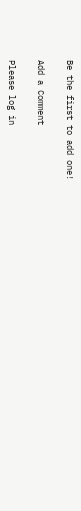Be the first to add one!

Add a Comment

Please log in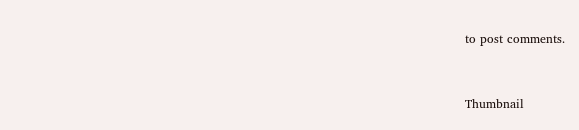to post comments.



Thumbnail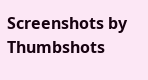Screenshots by Thumbshots